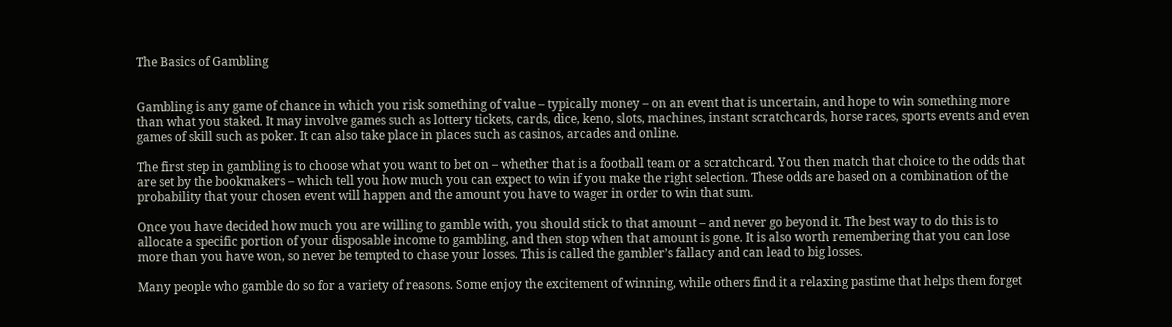The Basics of Gambling


Gambling is any game of chance in which you risk something of value – typically money – on an event that is uncertain, and hope to win something more than what you staked. It may involve games such as lottery tickets, cards, dice, keno, slots, machines, instant scratchcards, horse races, sports events and even games of skill such as poker. It can also take place in places such as casinos, arcades and online.

The first step in gambling is to choose what you want to bet on – whether that is a football team or a scratchcard. You then match that choice to the odds that are set by the bookmakers – which tell you how much you can expect to win if you make the right selection. These odds are based on a combination of the probability that your chosen event will happen and the amount you have to wager in order to win that sum.

Once you have decided how much you are willing to gamble with, you should stick to that amount – and never go beyond it. The best way to do this is to allocate a specific portion of your disposable income to gambling, and then stop when that amount is gone. It is also worth remembering that you can lose more than you have won, so never be tempted to chase your losses. This is called the gambler’s fallacy and can lead to big losses.

Many people who gamble do so for a variety of reasons. Some enjoy the excitement of winning, while others find it a relaxing pastime that helps them forget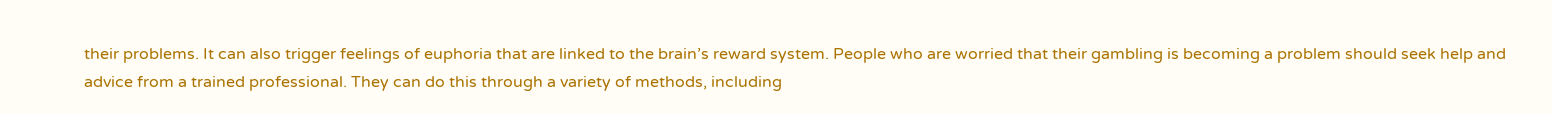their problems. It can also trigger feelings of euphoria that are linked to the brain’s reward system. People who are worried that their gambling is becoming a problem should seek help and advice from a trained professional. They can do this through a variety of methods, including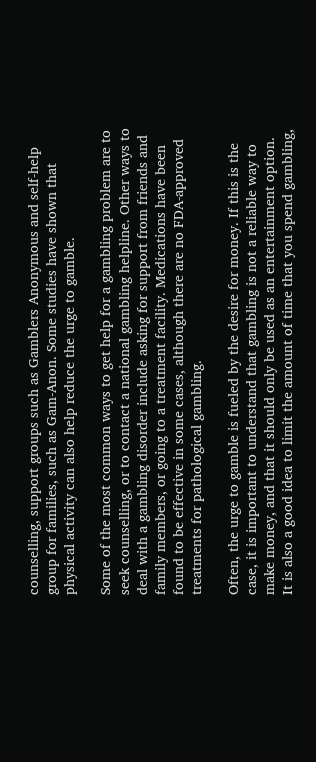counselling, support groups such as Gamblers Anonymous and self-help group for families, such as Gam-Anon. Some studies have shown that physical activity can also help reduce the urge to gamble.

Some of the most common ways to get help for a gambling problem are to seek counselling, or to contact a national gambling helpline. Other ways to deal with a gambling disorder include asking for support from friends and family members, or going to a treatment facility. Medications have been found to be effective in some cases, although there are no FDA-approved treatments for pathological gambling.

Often, the urge to gamble is fueled by the desire for money. If this is the case, it is important to understand that gambling is not a reliable way to make money, and that it should only be used as an entertainment option. It is also a good idea to limit the amount of time that you spend gambling,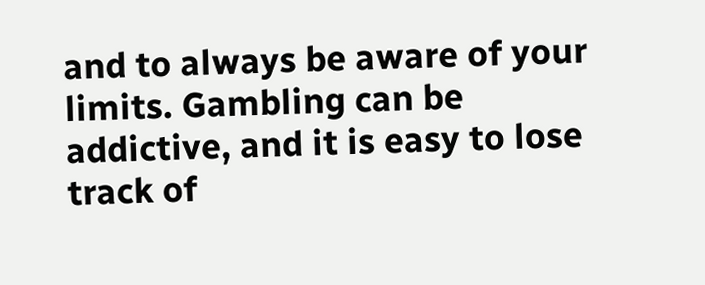and to always be aware of your limits. Gambling can be addictive, and it is easy to lose track of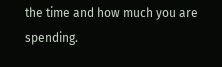the time and how much you are spending.